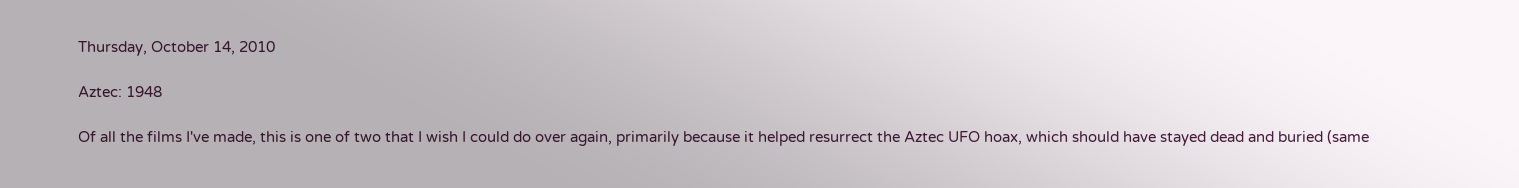Thursday, October 14, 2010

Aztec: 1948

Of all the films I've made, this is one of two that I wish I could do over again, primarily because it helped resurrect the Aztec UFO hoax, which should have stayed dead and buried (same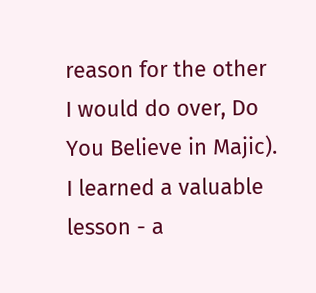reason for the other I would do over, Do You Believe in Majic). I learned a valuable lesson - a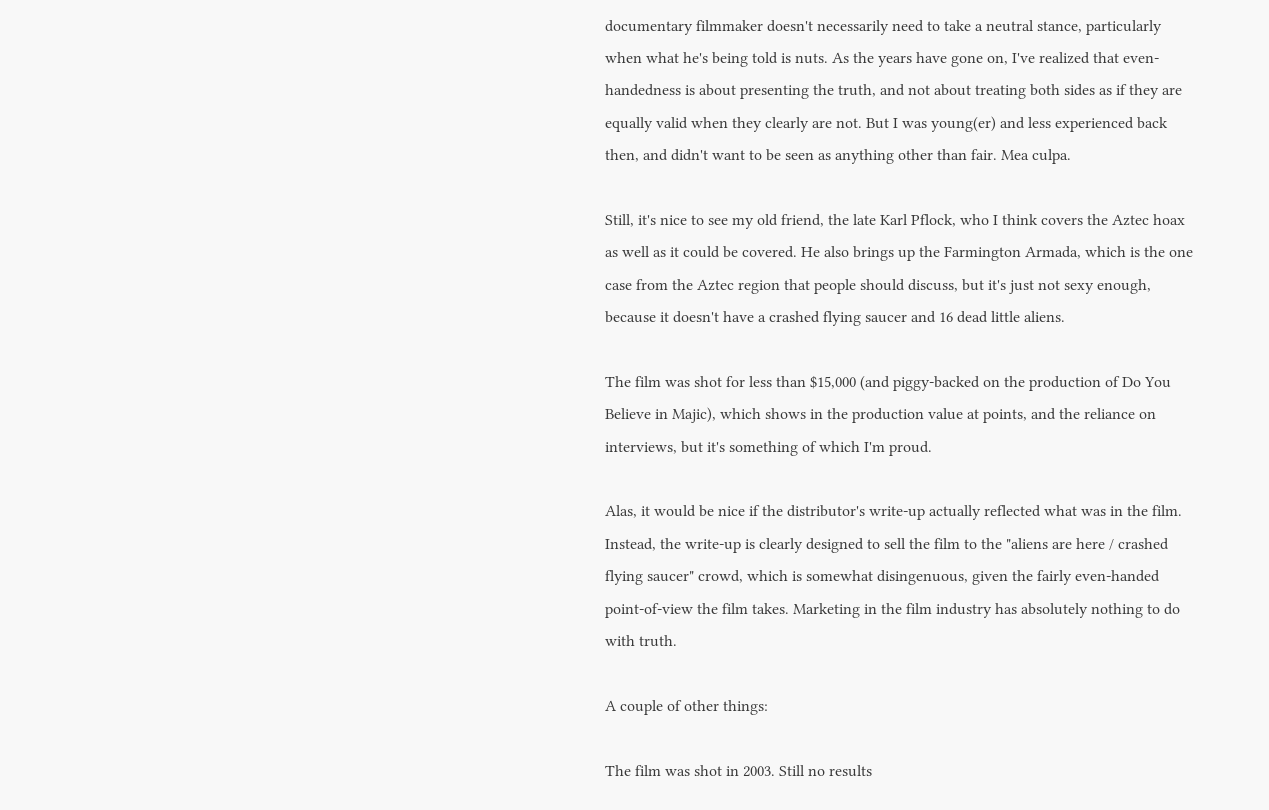documentary filmmaker doesn't necessarily need to take a neutral stance, particularly when what he's being told is nuts. As the years have gone on, I've realized that even-handedness is about presenting the truth, and not about treating both sides as if they are equally valid when they clearly are not. But I was young(er) and less experienced back then, and didn't want to be seen as anything other than fair. Mea culpa.

Still, it's nice to see my old friend, the late Karl Pflock, who I think covers the Aztec hoax as well as it could be covered. He also brings up the Farmington Armada, which is the one case from the Aztec region that people should discuss, but it's just not sexy enough, because it doesn't have a crashed flying saucer and 16 dead little aliens.

The film was shot for less than $15,000 (and piggy-backed on the production of Do You Believe in Majic), which shows in the production value at points, and the reliance on interviews, but it's something of which I'm proud.

Alas, it would be nice if the distributor's write-up actually reflected what was in the film. Instead, the write-up is clearly designed to sell the film to the "aliens are here / crashed flying saucer" crowd, which is somewhat disingenuous, given the fairly even-handed point-of-view the film takes. Marketing in the film industry has absolutely nothing to do with truth.

A couple of other things:

The film was shot in 2003. Still no results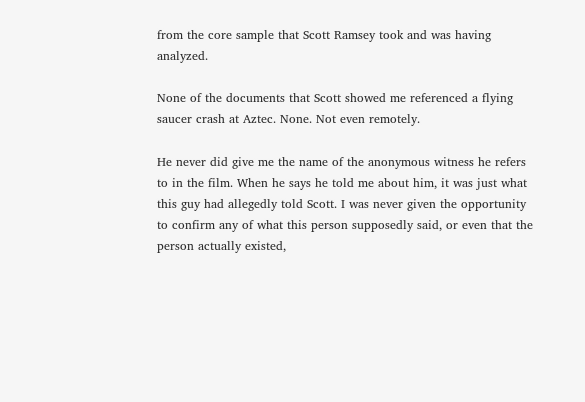from the core sample that Scott Ramsey took and was having analyzed.

None of the documents that Scott showed me referenced a flying saucer crash at Aztec. None. Not even remotely.

He never did give me the name of the anonymous witness he refers to in the film. When he says he told me about him, it was just what this guy had allegedly told Scott. I was never given the opportunity to confirm any of what this person supposedly said, or even that the person actually existed,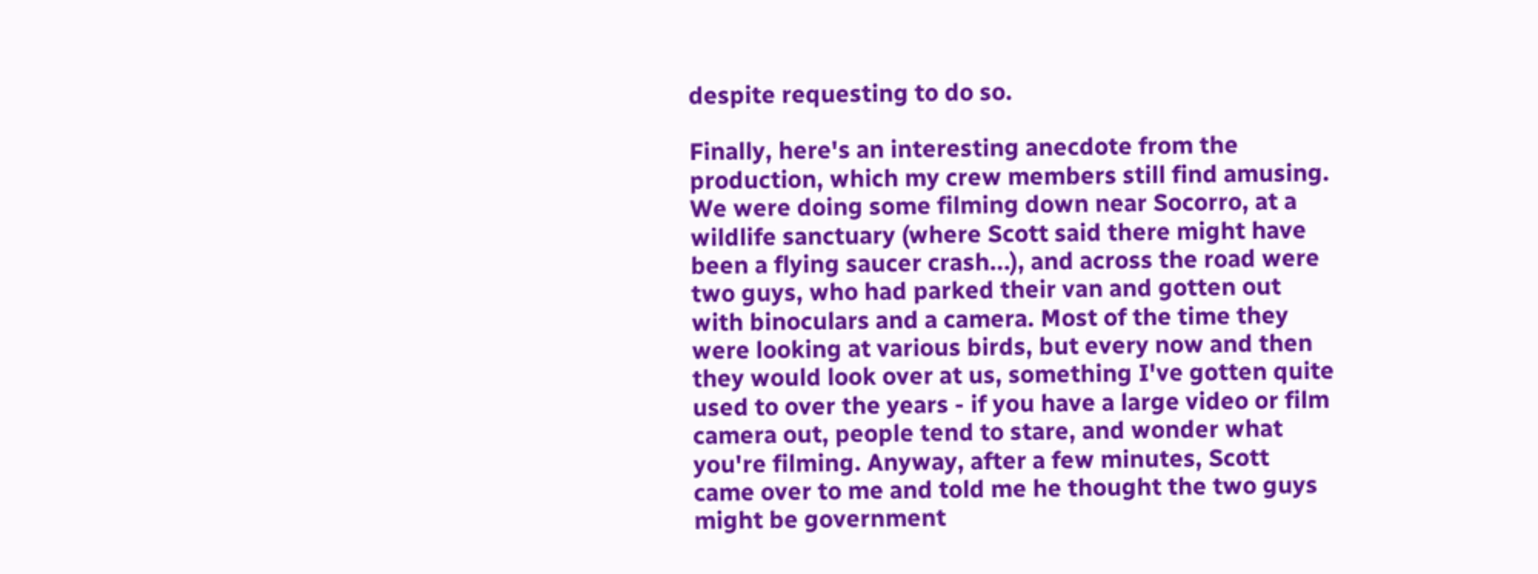despite requesting to do so.

Finally, here's an interesting anecdote from the production, which my crew members still find amusing. We were doing some filming down near Socorro, at a wildlife sanctuary (where Scott said there might have been a flying saucer crash...), and across the road were two guys, who had parked their van and gotten out with binoculars and a camera. Most of the time they were looking at various birds, but every now and then they would look over at us, something I've gotten quite used to over the years - if you have a large video or film camera out, people tend to stare, and wonder what you're filming. Anyway, after a few minutes, Scott came over to me and told me he thought the two guys might be government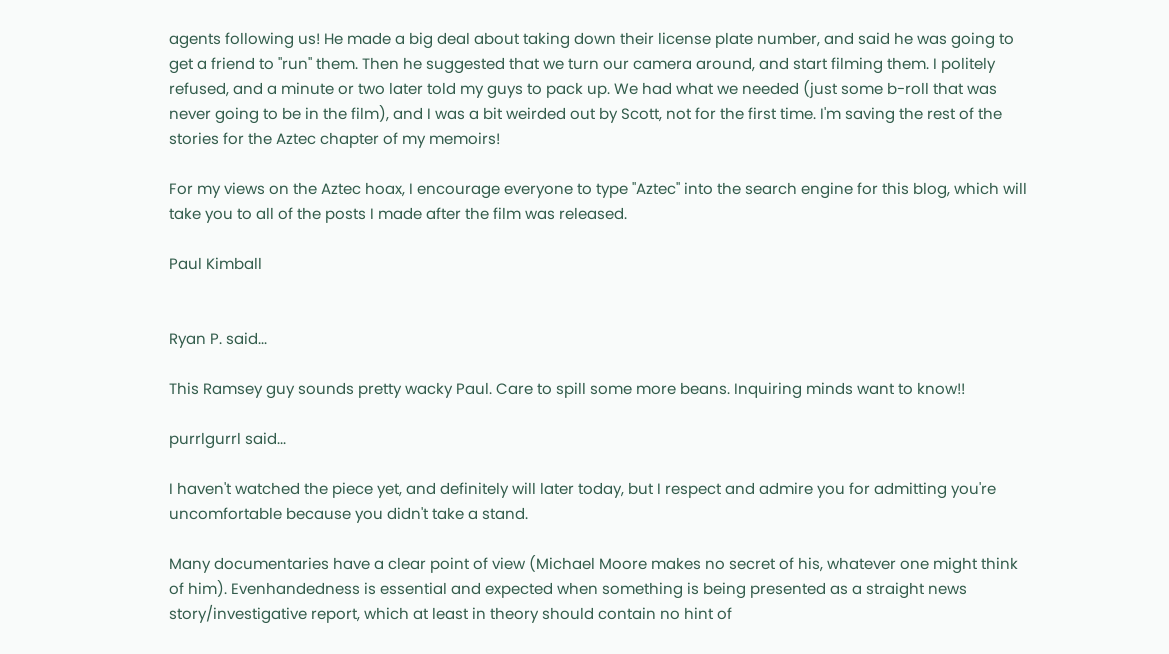agents following us! He made a big deal about taking down their license plate number, and said he was going to get a friend to "run" them. Then he suggested that we turn our camera around, and start filming them. I politely refused, and a minute or two later told my guys to pack up. We had what we needed (just some b-roll that was never going to be in the film), and I was a bit weirded out by Scott, not for the first time. I'm saving the rest of the stories for the Aztec chapter of my memoirs!

For my views on the Aztec hoax, I encourage everyone to type "Aztec" into the search engine for this blog, which will take you to all of the posts I made after the film was released.

Paul Kimball


Ryan P. said...

This Ramsey guy sounds pretty wacky Paul. Care to spill some more beans. Inquiring minds want to know!!

purrlgurrl said...

I haven't watched the piece yet, and definitely will later today, but I respect and admire you for admitting you're uncomfortable because you didn't take a stand.

Many documentaries have a clear point of view (Michael Moore makes no secret of his, whatever one might think of him). Evenhandedness is essential and expected when something is being presented as a straight news story/investigative report, which at least in theory should contain no hint of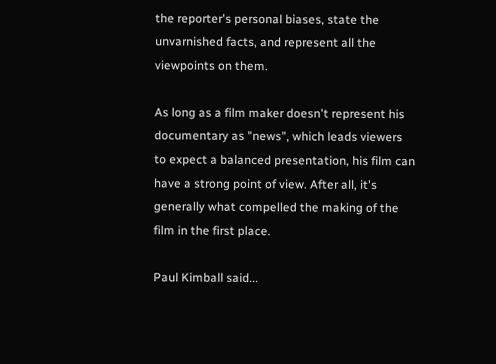the reporter's personal biases, state the unvarnished facts, and represent all the viewpoints on them.

As long as a film maker doesn't represent his documentary as "news", which leads viewers to expect a balanced presentation, his film can have a strong point of view. After all, it's generally what compelled the making of the film in the first place.

Paul Kimball said...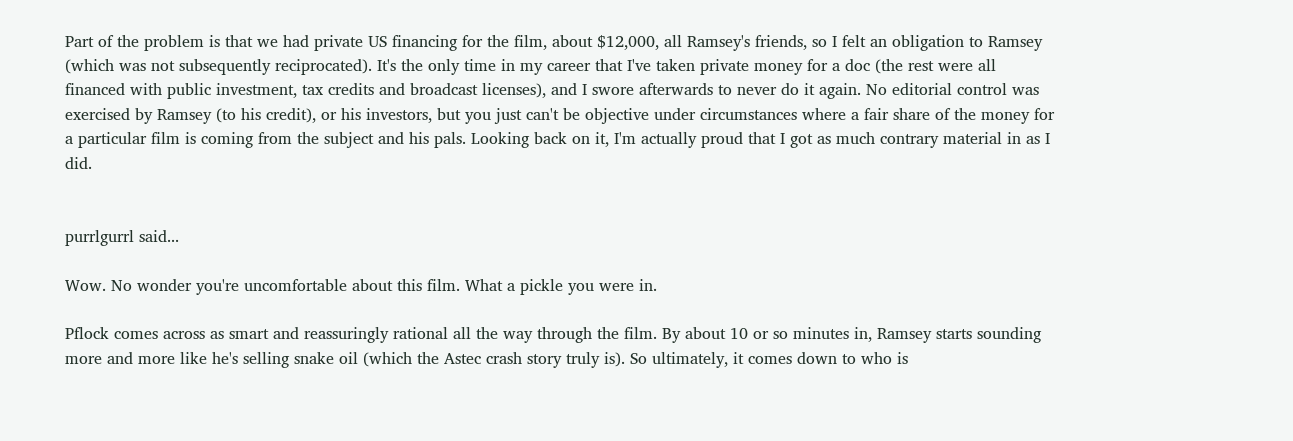Part of the problem is that we had private US financing for the film, about $12,000, all Ramsey's friends, so I felt an obligation to Ramsey (which was not subsequently reciprocated). It's the only time in my career that I've taken private money for a doc (the rest were all financed with public investment, tax credits and broadcast licenses), and I swore afterwards to never do it again. No editorial control was exercised by Ramsey (to his credit), or his investors, but you just can't be objective under circumstances where a fair share of the money for a particular film is coming from the subject and his pals. Looking back on it, I'm actually proud that I got as much contrary material in as I did.


purrlgurrl said...

Wow. No wonder you're uncomfortable about this film. What a pickle you were in.

Pflock comes across as smart and reassuringly rational all the way through the film. By about 10 or so minutes in, Ramsey starts sounding more and more like he's selling snake oil (which the Astec crash story truly is). So ultimately, it comes down to who is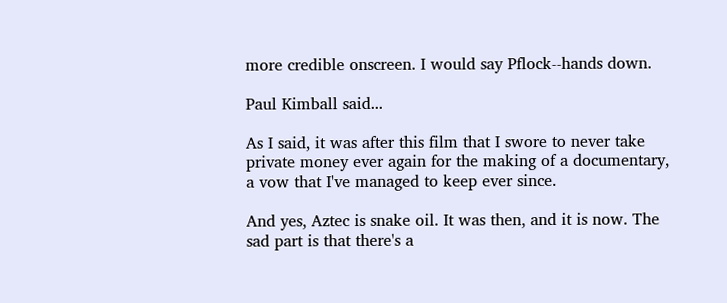more credible onscreen. I would say Pflock--hands down.

Paul Kimball said...

As I said, it was after this film that I swore to never take private money ever again for the making of a documentary, a vow that I've managed to keep ever since.

And yes, Aztec is snake oil. It was then, and it is now. The sad part is that there's a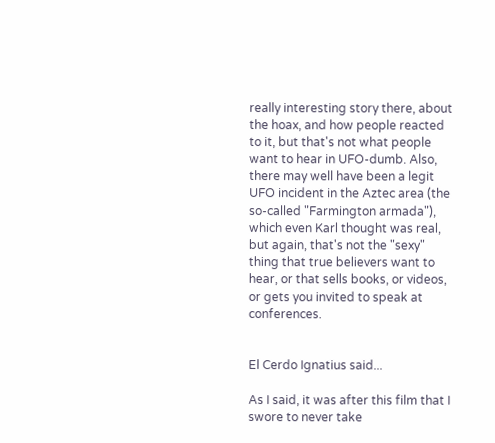really interesting story there, about the hoax, and how people reacted to it, but that's not what people want to hear in UFO-dumb. Also, there may well have been a legit UFO incident in the Aztec area (the so-called "Farmington armada"), which even Karl thought was real, but again, that's not the "sexy" thing that true believers want to hear, or that sells books, or videos, or gets you invited to speak at conferences.


El Cerdo Ignatius said...

As I said, it was after this film that I swore to never take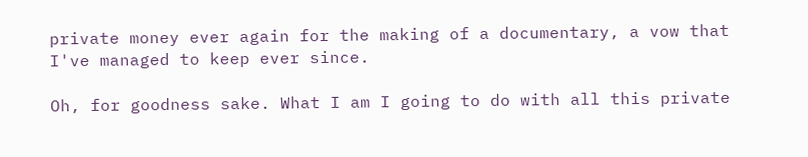private money ever again for the making of a documentary, a vow that I've managed to keep ever since.

Oh, for goodness sake. What I am I going to do with all this private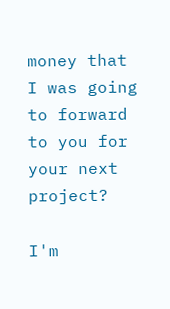money that I was going to forward to you for your next project?

I'm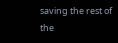saving the rest of the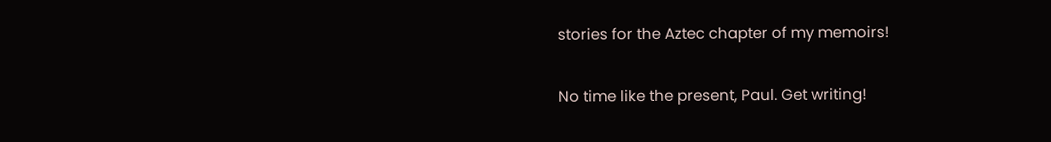stories for the Aztec chapter of my memoirs!

No time like the present, Paul. Get writing!